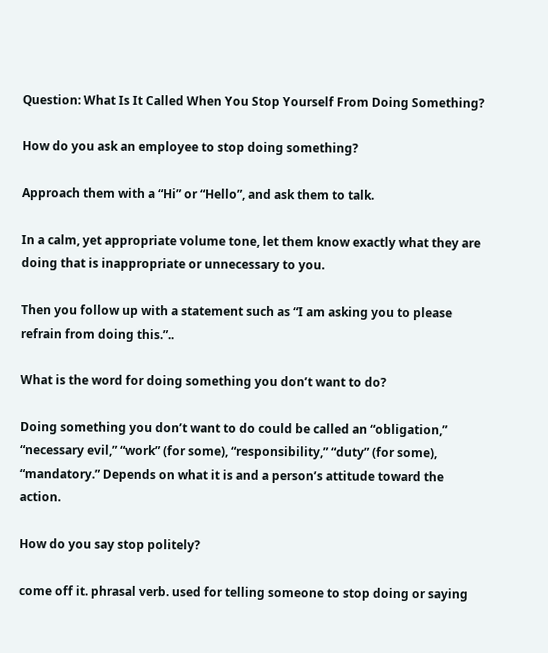Question: What Is It Called When You Stop Yourself From Doing Something?

How do you ask an employee to stop doing something?

Approach them with a “Hi” or “Hello”, and ask them to talk.

In a calm, yet appropriate volume tone, let them know exactly what they are doing that is inappropriate or unnecessary to you.

Then you follow up with a statement such as “I am asking you to please refrain from doing this.”..

What is the word for doing something you don’t want to do?

Doing something you don’t want to do could be called an “obligation,” “necessary evil,” “work” (for some), “responsibility,” “duty” (for some), “mandatory.” Depends on what it is and a person’s attitude toward the action.

How do you say stop politely?

come off it. phrasal verb. used for telling someone to stop doing or saying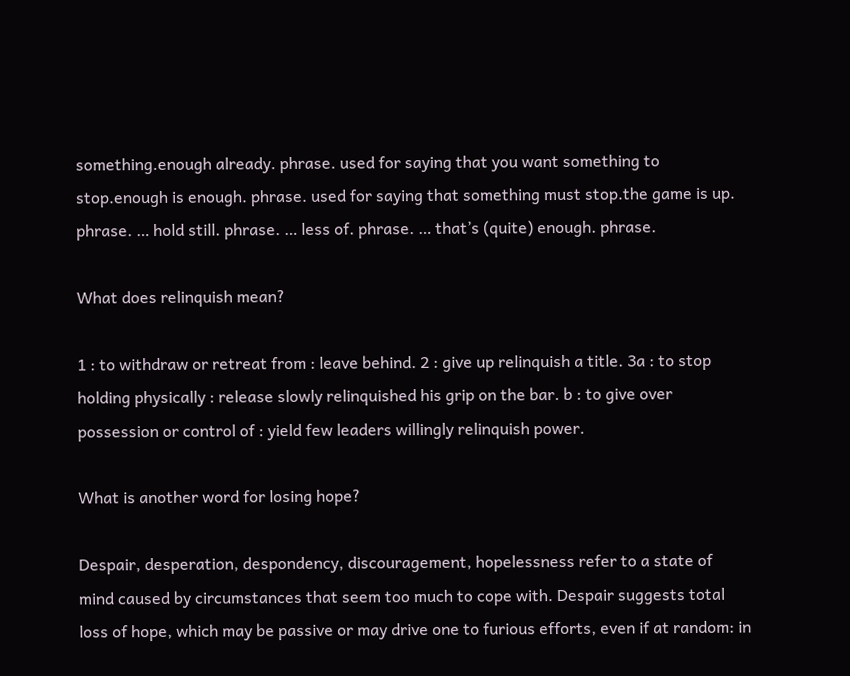something.enough already. phrase. used for saying that you want something to stop.enough is enough. phrase. used for saying that something must stop.the game is up. phrase. … hold still. phrase. … less of. phrase. … that’s (quite) enough. phrase.

What does relinquish mean?

1 : to withdraw or retreat from : leave behind. 2 : give up relinquish a title. 3a : to stop holding physically : release slowly relinquished his grip on the bar. b : to give over possession or control of : yield few leaders willingly relinquish power.

What is another word for losing hope?

Despair, desperation, despondency, discouragement, hopelessness refer to a state of mind caused by circumstances that seem too much to cope with. Despair suggests total loss of hope, which may be passive or may drive one to furious efforts, even if at random: in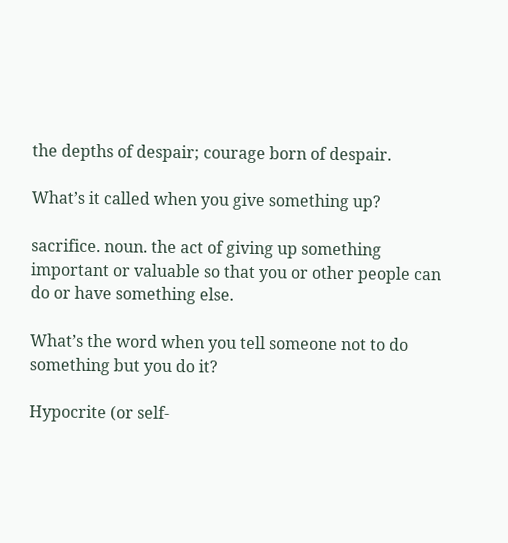the depths of despair; courage born of despair.

What’s it called when you give something up?

sacrifice. noun. the act of giving up something important or valuable so that you or other people can do or have something else.

What’s the word when you tell someone not to do something but you do it?

Hypocrite (or self-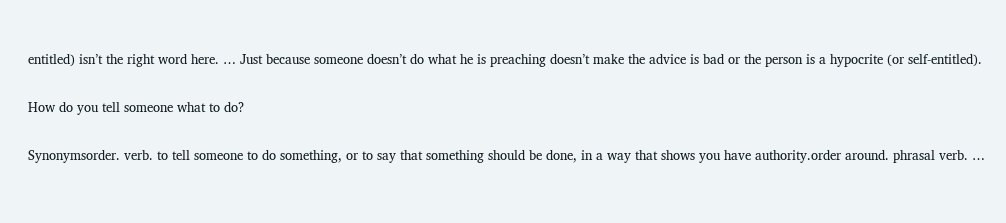entitled) isn’t the right word here. … Just because someone doesn’t do what he is preaching doesn’t make the advice is bad or the person is a hypocrite (or self-entitled).

How do you tell someone what to do?

Synonymsorder. verb. to tell someone to do something, or to say that something should be done, in a way that shows you have authority.order around. phrasal verb. …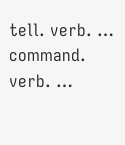tell. verb. … command. verb. …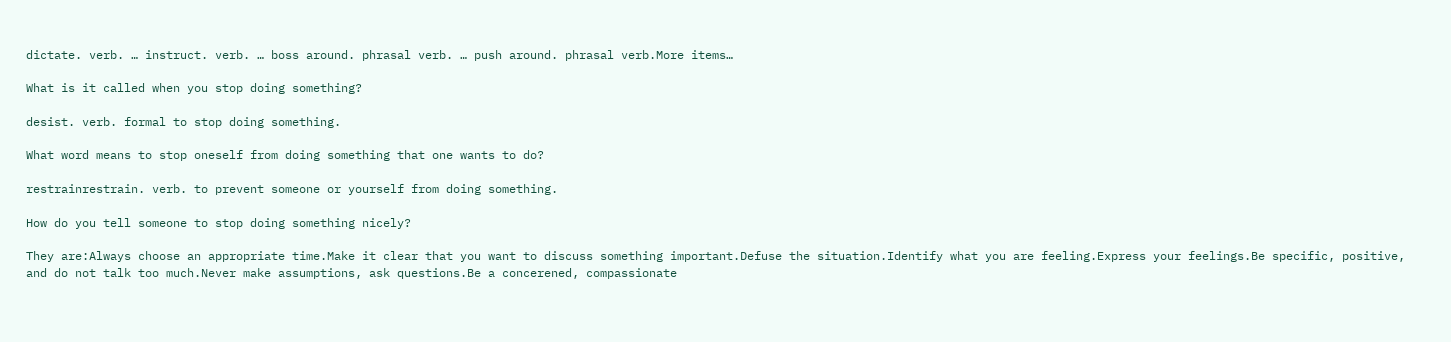dictate. verb. … instruct. verb. … boss around. phrasal verb. … push around. phrasal verb.More items…

What is it called when you stop doing something?

desist. verb. formal to stop doing something.

What word means to stop oneself from doing something that one wants to do?

restrainrestrain. verb. to prevent someone or yourself from doing something.

How do you tell someone to stop doing something nicely?

They are:Always choose an appropriate time.Make it clear that you want to discuss something important.Defuse the situation.Identify what you are feeling.Express your feelings.Be specific, positive, and do not talk too much.Never make assumptions, ask questions.Be a concerened, compassionate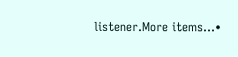listener.More items…•